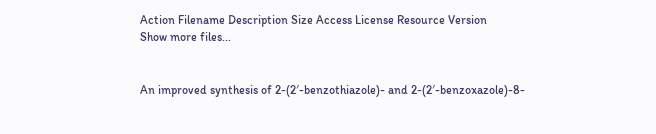Action Filename Description Size Access License Resource Version
Show more files...


An improved synthesis of 2-(2′-benzothiazole)- and 2-(2′-benzoxazole)-8-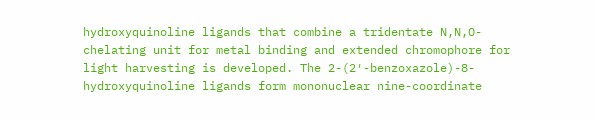hydroxyquinoline ligands that combine a tridentate N,N,O-chelating unit for metal binding and extended chromophore for light harvesting is developed. The 2-(2′-benzoxazole)-8-hydroxyquinoline ligands form mononuclear nine-coordinate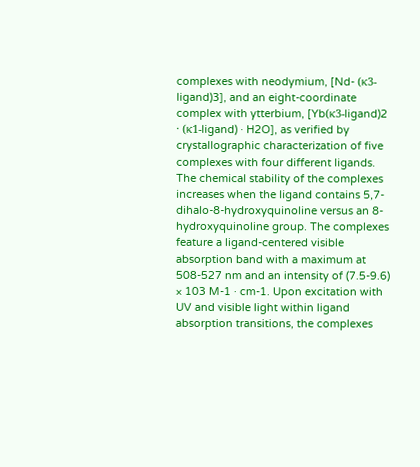complexes with neodymium, [Nd- (κ3-ligand)3], and an eight-coordinate complex with ytterbium, [Yb(κ3-ligand)2 · (κ1-ligand) · H2O], as verified by crystallographic characterization of five complexes with four different ligands. The chemical stability of the complexes increases when the ligand contains 5,7-dihalo-8-hydroxyquinoline versus an 8-hydroxyquinoline group. The complexes feature a ligand-centered visible absorption band with a maximum at 508-527 nm and an intensity of (7.5-9.6) × 103 M-1 · cm-1. Upon excitation with UV and visible light within ligand absorption transitions, the complexes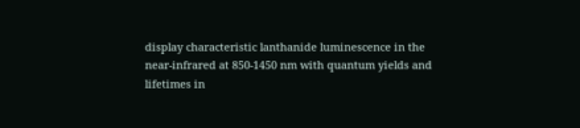display characteristic lanthanide luminescence in the near-infrared at 850-1450 nm with quantum yields and lifetimes in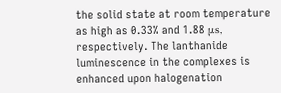the solid state at room temperature as high as 0.33% and 1.88 μs, respectively. The lanthanide luminescence in the complexes is enhanced upon halogenation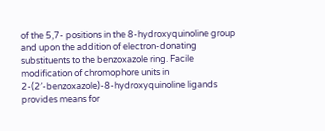of the 5,7- positions in the 8-hydroxyquinoline group and upon the addition of electron-donating substituents to the benzoxazole ring. Facile modification of chromophore units in 2-(2′-benzoxazole)-8-hydroxyquinoline ligands provides means for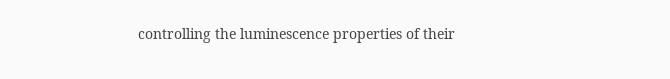controlling the luminescence properties of their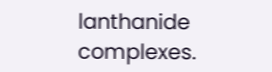lanthanide complexes.